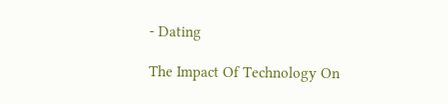- Dating

The Impact Of Technology On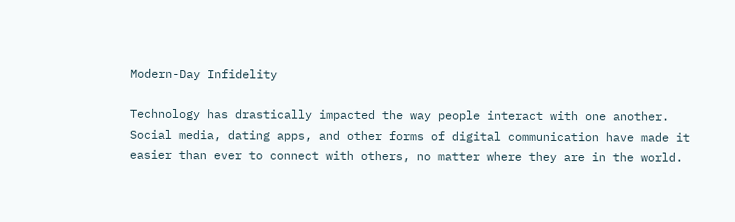Modern-Day Infidelity

Technology has drastically impacted the way people interact with one another. Social media, dating apps, and other forms of digital communication have made it easier than ever to connect with others, no matter where they are in the world.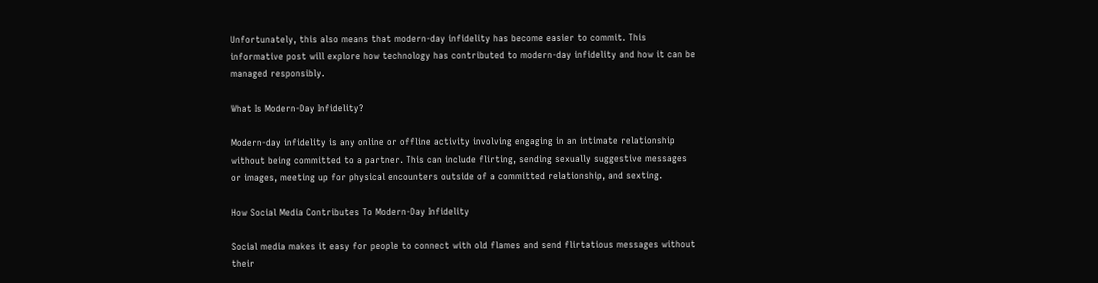Unfortunately, this also means that modern-day infidelity has become easier to commit. This informative post will explore how technology has contributed to modern-day infidelity and how it can be managed responsibly.

What Is Modern-Day Infidelity?

Modern-day infidelity is any online or offline activity involving engaging in an intimate relationship without being committed to a partner. This can include flirting, sending sexually suggestive messages or images, meeting up for physical encounters outside of a committed relationship, and sexting.

How Social Media Contributes To Modern-Day Infidelity

Social media makes it easy for people to connect with old flames and send flirtatious messages without their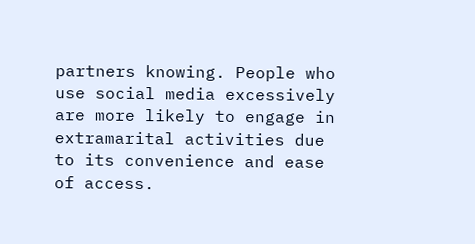partners knowing. People who use social media excessively are more likely to engage in extramarital activities due to its convenience and ease of access.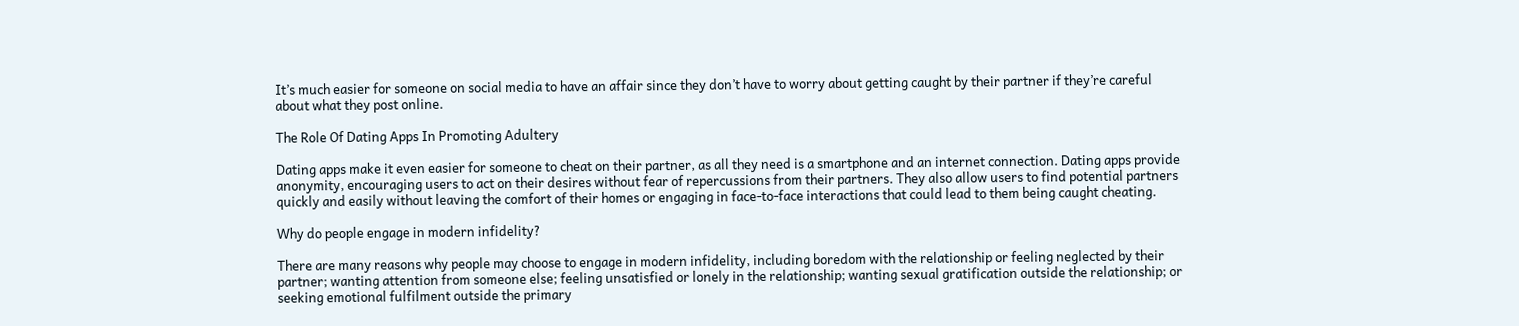It’s much easier for someone on social media to have an affair since they don’t have to worry about getting caught by their partner if they’re careful about what they post online.

The Role Of Dating Apps In Promoting Adultery

Dating apps make it even easier for someone to cheat on their partner, as all they need is a smartphone and an internet connection. Dating apps provide anonymity, encouraging users to act on their desires without fear of repercussions from their partners. They also allow users to find potential partners quickly and easily without leaving the comfort of their homes or engaging in face-to-face interactions that could lead to them being caught cheating.

Why do people engage in modern infidelity?

There are many reasons why people may choose to engage in modern infidelity, including boredom with the relationship or feeling neglected by their partner; wanting attention from someone else; feeling unsatisfied or lonely in the relationship; wanting sexual gratification outside the relationship; or seeking emotional fulfilment outside the primary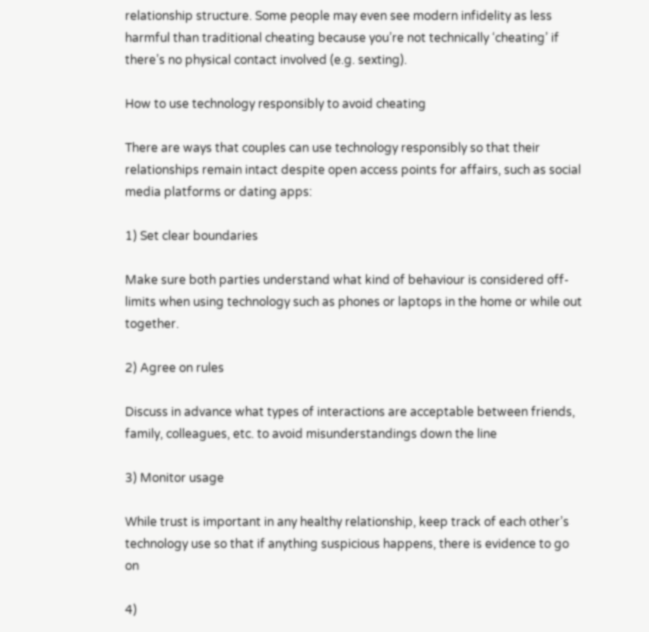relationship structure. Some people may even see modern infidelity as less harmful than traditional cheating because you’re not technically ‘cheating’ if there’s no physical contact involved (e.g. sexting).

How to use technology responsibly to avoid cheating

There are ways that couples can use technology responsibly so that their relationships remain intact despite open access points for affairs, such as social media platforms or dating apps:

1) Set clear boundaries

Make sure both parties understand what kind of behaviour is considered off-limits when using technology such as phones or laptops in the home or while out together.

2) Agree on rules

Discuss in advance what types of interactions are acceptable between friends, family, colleagues, etc. to avoid misunderstandings down the line

3) Monitor usage

While trust is important in any healthy relationship, keep track of each other’s technology use so that if anything suspicious happens, there is evidence to go on

4)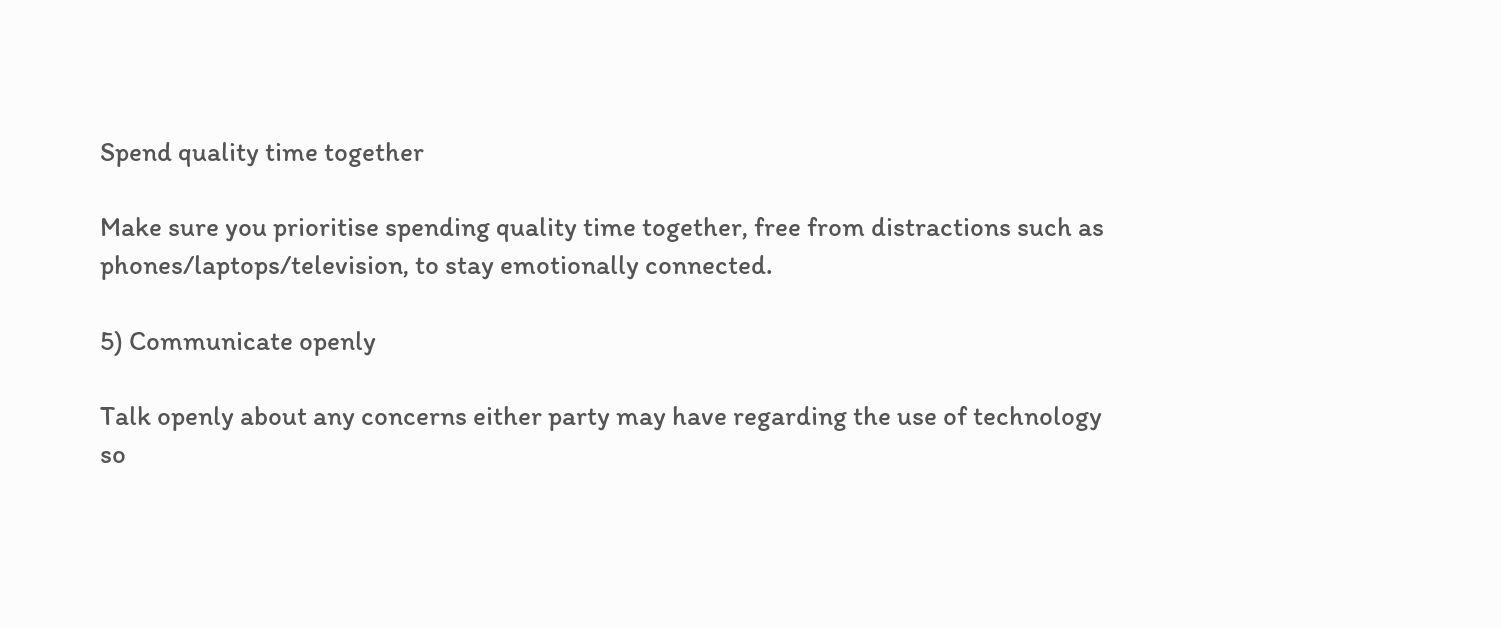Spend quality time together

Make sure you prioritise spending quality time together, free from distractions such as phones/laptops/television, to stay emotionally connected.

5) Communicate openly

Talk openly about any concerns either party may have regarding the use of technology so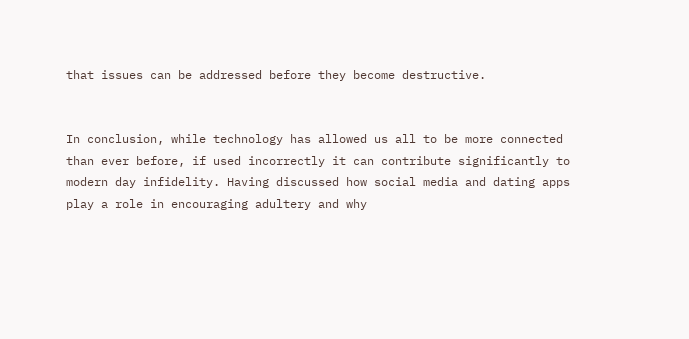that issues can be addressed before they become destructive.


In conclusion, while technology has allowed us all to be more connected than ever before, if used incorrectly it can contribute significantly to modern day infidelity. Having discussed how social media and dating apps play a role in encouraging adultery and why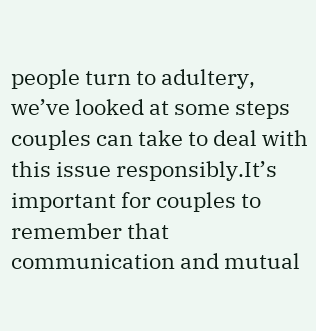people turn to adultery, we’ve looked at some steps couples can take to deal with this issue responsibly.It’s important for couples to remember that communication and mutual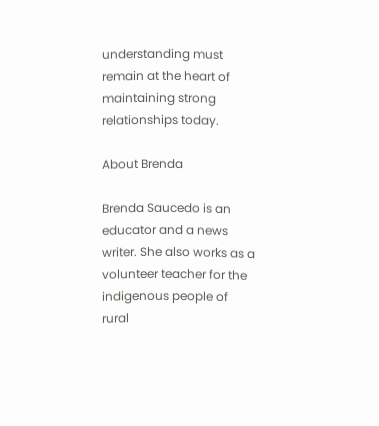understanding must remain at the heart of maintaining strong relationships today.

About Brenda

Brenda Saucedo is an educator and a news writer. She also works as a volunteer teacher for the indigenous people of rural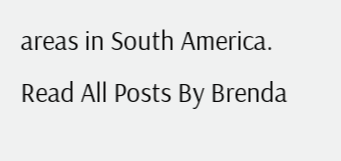areas in South America.
Read All Posts By Brenda